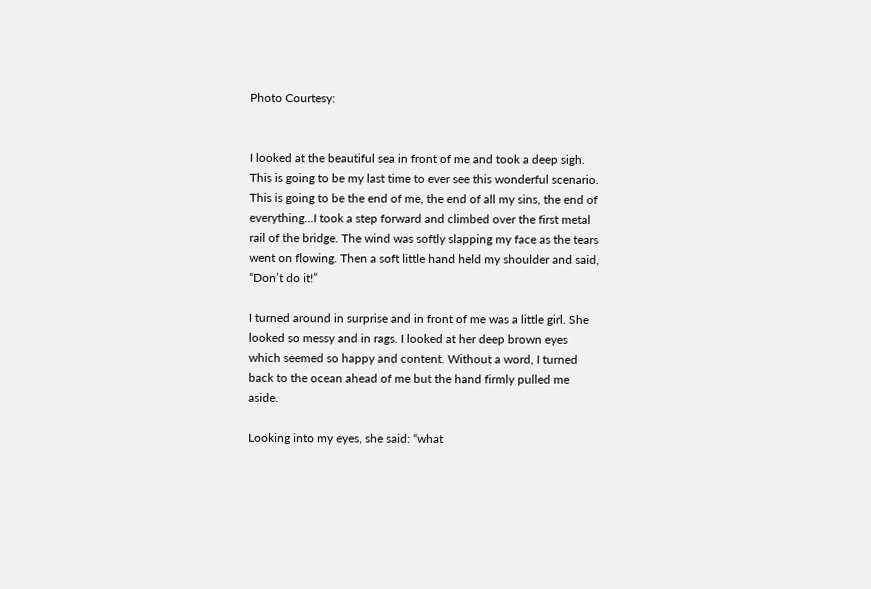Photo Courtesy:


I looked at the beautiful sea in front of me and took a deep sigh. This is going to be my last time to ever see this wonderful scenario. This is going to be the end of me, the end of all my sins, the end of everything…I took a step forward and climbed over the first metal rail of the bridge. The wind was softly slapping my face as the tears went on flowing. Then a soft little hand held my shoulder and said, “Don’t do it!”

I turned around in surprise and in front of me was a little girl. She looked so messy and in rags. I looked at her deep brown eyes which seemed so happy and content. Without a word, I turned back to the ocean ahead of me but the hand firmly pulled me aside.

Looking into my eyes, she said: “what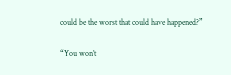could be the worst that could have happened?”

“You won’t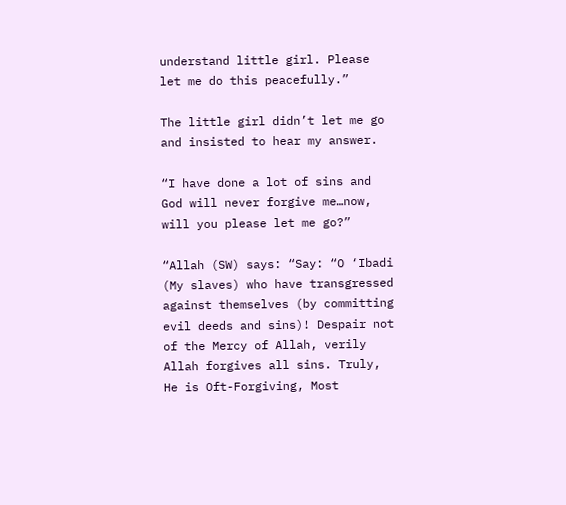understand little girl. Please let me do this peacefully.”

The little girl didn’t let me go and insisted to hear my answer.

“I have done a lot of sins and God will never forgive me…now, will you please let me go?”

“Allah (SW) says: “Say: “O ‘Ibadi (My slaves) who have transgressed against themselves (by committing evil deeds and sins)! Despair not of the Mercy of Allah, verily Allah forgives all sins. Truly, He is Oft-Forgiving, Most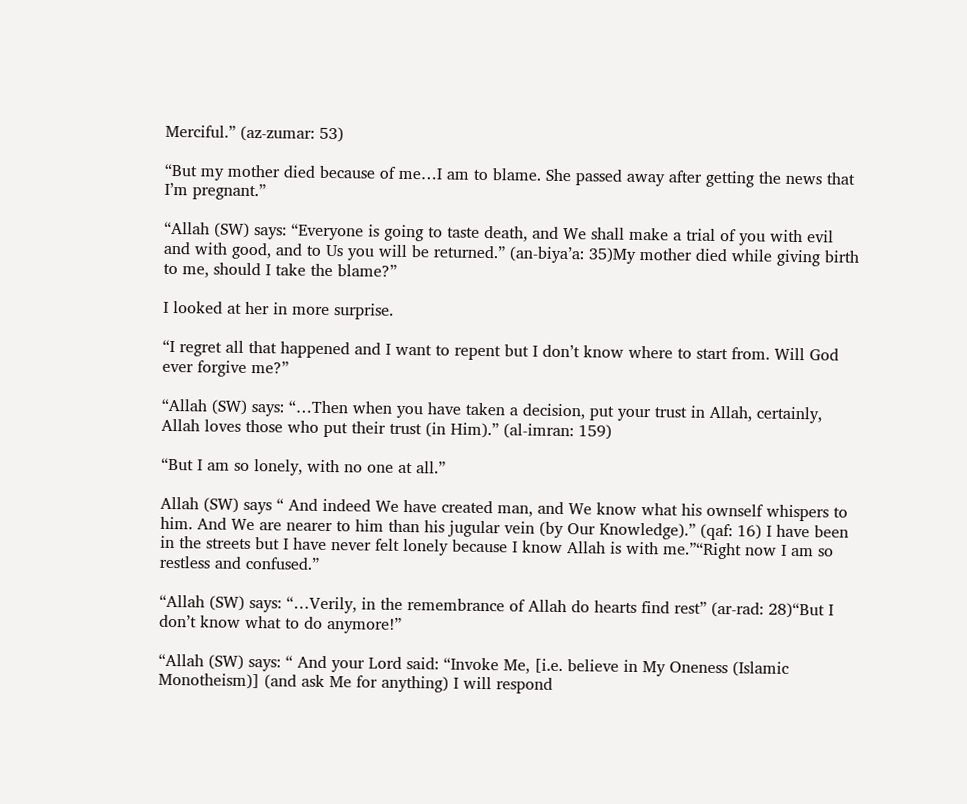Merciful.” (az-zumar: 53)

“But my mother died because of me…I am to blame. She passed away after getting the news that I’m pregnant.”

“Allah (SW) says: “Everyone is going to taste death, and We shall make a trial of you with evil and with good, and to Us you will be returned.” (an-biya’a: 35)My mother died while giving birth to me, should I take the blame?”

I looked at her in more surprise.

“I regret all that happened and I want to repent but I don’t know where to start from. Will God ever forgive me?”

“Allah (SW) says: “…Then when you have taken a decision, put your trust in Allah, certainly, Allah loves those who put their trust (in Him).” (al-imran: 159)

“But I am so lonely, with no one at all.”

Allah (SW) says “ And indeed We have created man, and We know what his ownself whispers to him. And We are nearer to him than his jugular vein (by Our Knowledge).” (qaf: 16) I have been in the streets but I have never felt lonely because I know Allah is with me.”“Right now I am so restless and confused.”

“Allah (SW) says: “…Verily, in the remembrance of Allah do hearts find rest” (ar-rad: 28)“But I don’t know what to do anymore!”

“Allah (SW) says: “ And your Lord said: “Invoke Me, [i.e. believe in My Oneness (Islamic Monotheism)] (and ask Me for anything) I will respond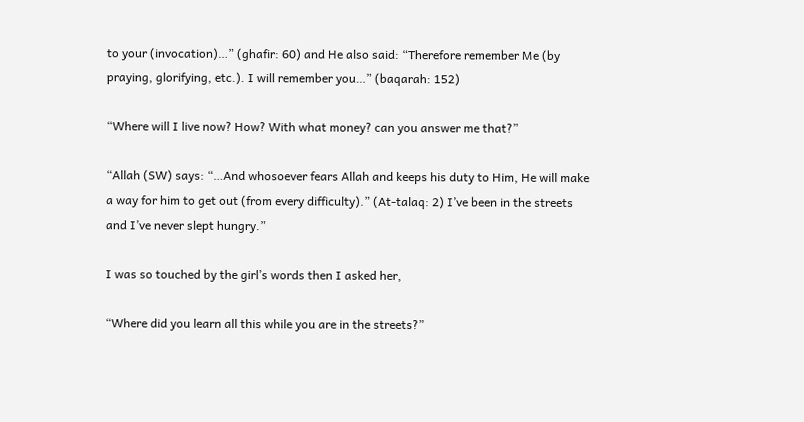to your (invocation)…” (ghafir: 60) and He also said: “Therefore remember Me (by praying, glorifying, etc.). I will remember you…” (baqarah: 152)

“Where will I live now? How? With what money? can you answer me that?”

“Allah (SW) says: “…And whosoever fears Allah and keeps his duty to Him, He will make a way for him to get out (from every difficulty).” (At-talaq: 2) I’ve been in the streets and I’ve never slept hungry.”

I was so touched by the girl’s words then I asked her,

“Where did you learn all this while you are in the streets?”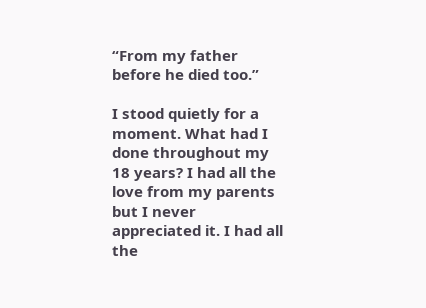“From my father before he died too.”

I stood quietly for a moment. What had I done throughout my 18 years? I had all the love from my parents but I never appreciated it. I had all the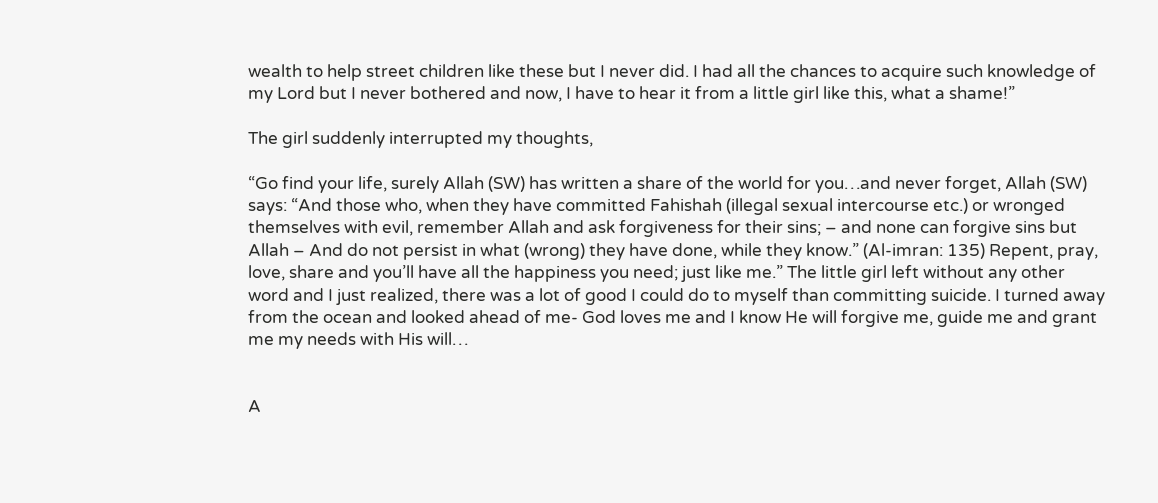wealth to help street children like these but I never did. I had all the chances to acquire such knowledge of my Lord but I never bothered and now, I have to hear it from a little girl like this, what a shame!”

The girl suddenly interrupted my thoughts,

“Go find your life, surely Allah (SW) has written a share of the world for you…and never forget, Allah (SW) says: “And those who, when they have committed Fahishah (illegal sexual intercourse etc.) or wronged themselves with evil, remember Allah and ask forgiveness for their sins; – and none can forgive sins but Allah – And do not persist in what (wrong) they have done, while they know.” (Al-imran: 135) Repent, pray, love, share and you’ll have all the happiness you need; just like me.” The little girl left without any other word and I just realized, there was a lot of good I could do to myself than committing suicide. I turned away from the ocean and looked ahead of me- God loves me and I know He will forgive me, guide me and grant me my needs with His will…


A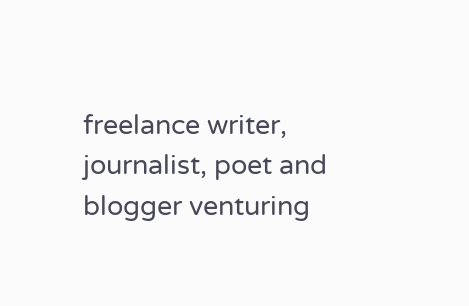freelance writer, journalist, poet and blogger venturing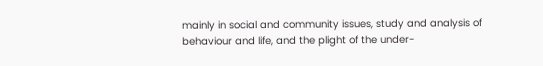mainly in social and community issues, study and analysis of behaviour and life, and the plight of the under-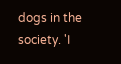dogs in the society. 'I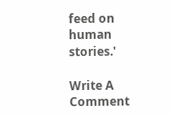feed on human stories.'

Write A Comment